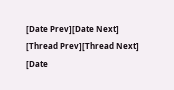[Date Prev][Date Next] [Thread Prev][Thread Next] [Date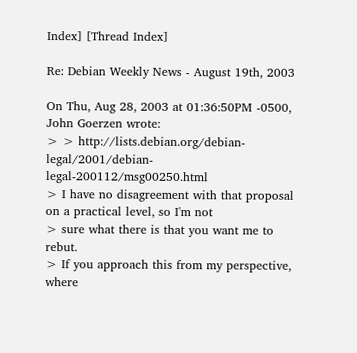Index] [Thread Index]

Re: Debian Weekly News - August 19th, 2003

On Thu, Aug 28, 2003 at 01:36:50PM -0500, John Goerzen wrote:
> > http://lists.debian.org/debian-legal/2001/debian-legal-200112/msg00250.html
> I have no disagreement with that proposal on a practical level, so I'm not
> sure what there is that you want me to rebut.
> If you approach this from my perspective, where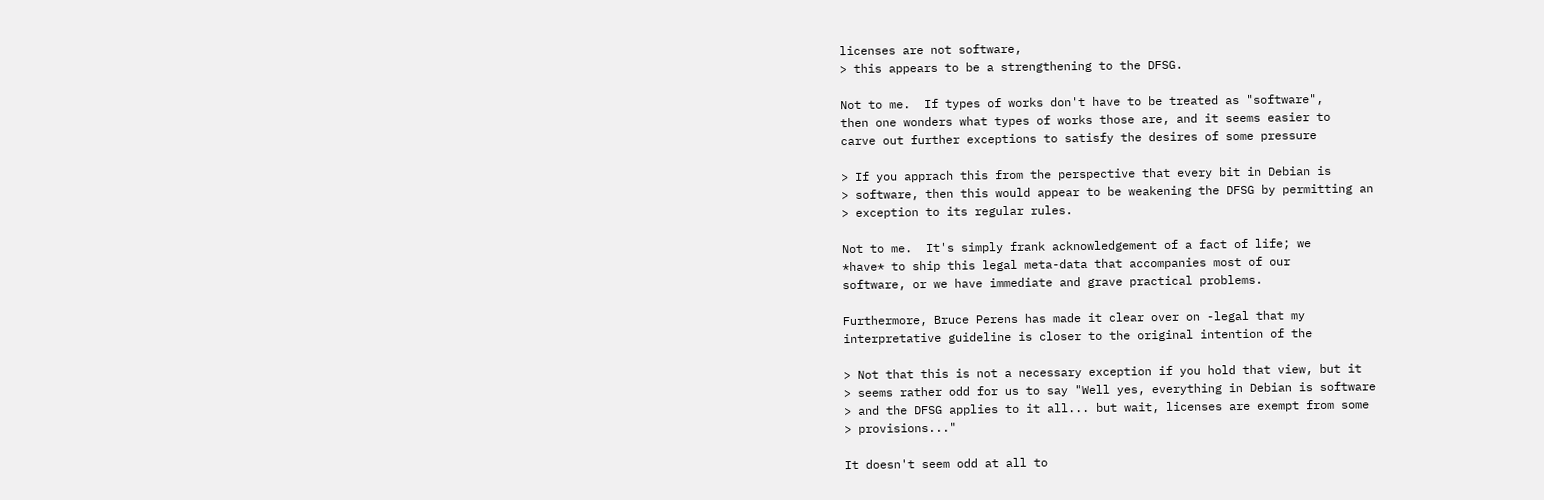licenses are not software,
> this appears to be a strengthening to the DFSG.

Not to me.  If types of works don't have to be treated as "software",
then one wonders what types of works those are, and it seems easier to
carve out further exceptions to satisfy the desires of some pressure

> If you apprach this from the perspective that every bit in Debian is
> software, then this would appear to be weakening the DFSG by permitting an
> exception to its regular rules.

Not to me.  It's simply frank acknowledgement of a fact of life; we
*have* to ship this legal meta-data that accompanies most of our
software, or we have immediate and grave practical problems.

Furthermore, Bruce Perens has made it clear over on -legal that my
interpretative guideline is closer to the original intention of the

> Not that this is not a necessary exception if you hold that view, but it
> seems rather odd for us to say "Well yes, everything in Debian is software
> and the DFSG applies to it all... but wait, licenses are exempt from some
> provisions..."

It doesn't seem odd at all to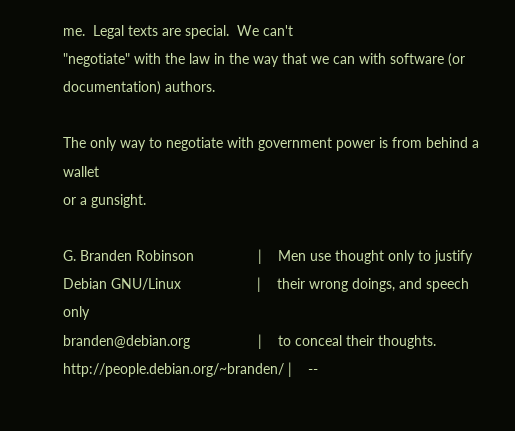me.  Legal texts are special.  We can't
"negotiate" with the law in the way that we can with software (or
documentation) authors.

The only way to negotiate with government power is from behind a wallet
or a gunsight.

G. Branden Robinson                |    Men use thought only to justify
Debian GNU/Linux                   |    their wrong doings, and speech only
branden@debian.org                 |    to conceal their thoughts.
http://people.debian.org/~branden/ |    --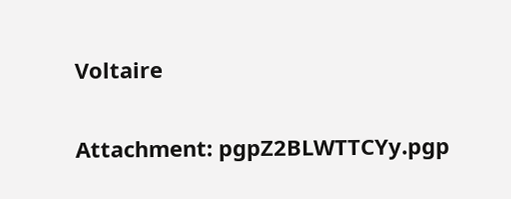Voltaire

Attachment: pgpZ2BLWTTCYy.pgp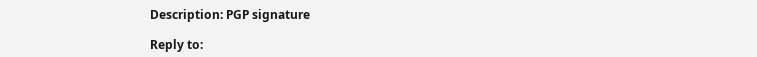Description: PGP signature

Reply to: